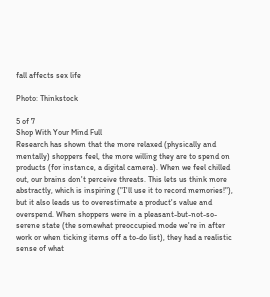fall affects sex life

Photo: Thinkstock

5 of 7
Shop With Your Mind Full
Research has shown that the more relaxed (physically and mentally) shoppers feel, the more willing they are to spend on products (for instance, a digital camera). When we feel chilled out, our brains don't perceive threats. This lets us think more abstractly, which is inspiring ("I'll use it to record memories!"), but it also leads us to overestimate a product's value and overspend. When shoppers were in a pleasant-but-not-so-serene state (the somewhat preoccupied mode we're in after work or when ticking items off a to-do list), they had a realistic sense of what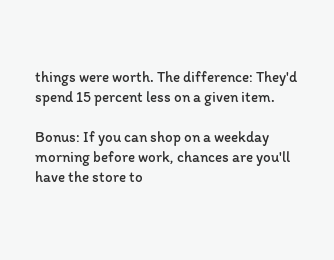things were worth. The difference: They'd spend 15 percent less on a given item.

Bonus: If you can shop on a weekday morning before work, chances are you'll have the store to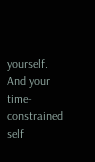yourself. And your time-constrained self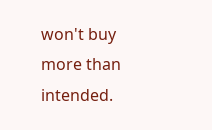won't buy more than intended.